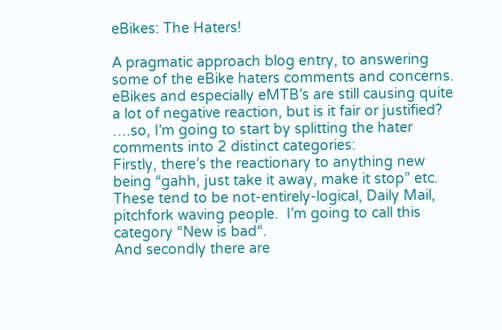eBikes: The Haters!

A pragmatic approach blog entry, to answering some of the eBike haters comments and concerns.  eBikes and especially eMTB’s are still causing quite a lot of negative reaction, but is it fair or justified?
….so, I’m going to start by splitting the hater comments into 2 distinct categories:
Firstly, there’s the reactionary to anything new being “gahh, just take it away, make it stop” etc.  These tend to be not-entirely-logical, Daily Mail, pitchfork waving people.  I’m going to call this category “New is bad“.
And secondly there are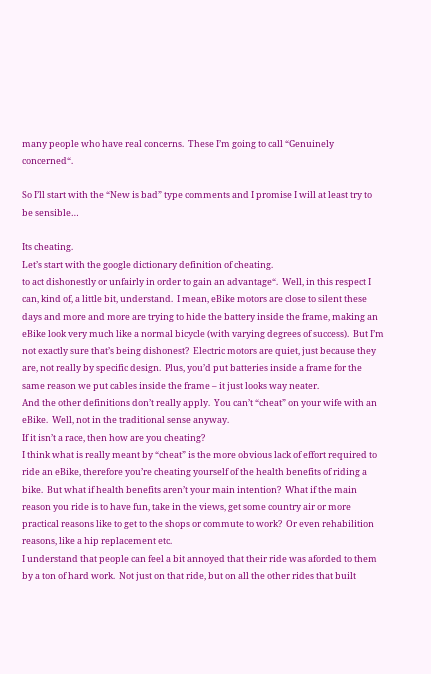many people who have real concerns.  These I’m going to call “Genuinely concerned“.

So I’ll start with the “New is bad” type comments and I promise I will at least try to be sensible…

Its cheating.
Let’s start with the google dictionary definition of cheating.
to act dishonestly or unfairly in order to gain an advantage“.  Well, in this respect I can, kind of, a little bit, understand.  I mean, eBike motors are close to silent these days and more and more are trying to hide the battery inside the frame, making an eBike look very much like a normal bicycle (with varying degrees of success).  But I’m not exactly sure that’s being dishonest?  Electric motors are quiet, just because they are, not really by specific design.  Plus, you’d put batteries inside a frame for the same reason we put cables inside the frame – it just looks way neater.
And the other definitions don’t really apply.  You can’t “cheat” on your wife with an eBike.  Well, not in the traditional sense anyway.
If it isn’t a race, then how are you cheating?
I think what is really meant by “cheat” is the more obvious lack of effort required to ride an eBike, therefore you’re cheating yourself of the health benefits of riding a bike.  But what if health benefits aren’t your main intention?  What if the main reason you ride is to have fun, take in the views, get some country air or more practical reasons like to get to the shops or commute to work?  Or even rehabilition reasons, like a hip replacement etc.
I understand that people can feel a bit annoyed that their ride was aforded to them by a ton of hard work.  Not just on that ride, but on all the other rides that built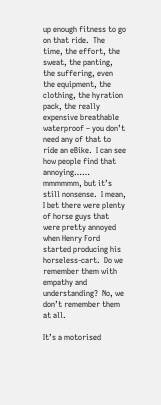up enough fitness to go on that ride.  The time, the effort, the sweat, the panting, the suffering, even the equipment, the clothing, the hyration pack, the really expensive breathable waterproof – you don’t need any of that to ride an eBike.  I can see how people find that annoying…… mmmmmm, but it’s still nonsense.  I mean, I bet there were plenty of horse guys that were pretty annoyed when Henry Ford started producing his horseless-cart.  Do we remember them with empathy and understanding?  No, we don’t remember them at all.

It’s a motorised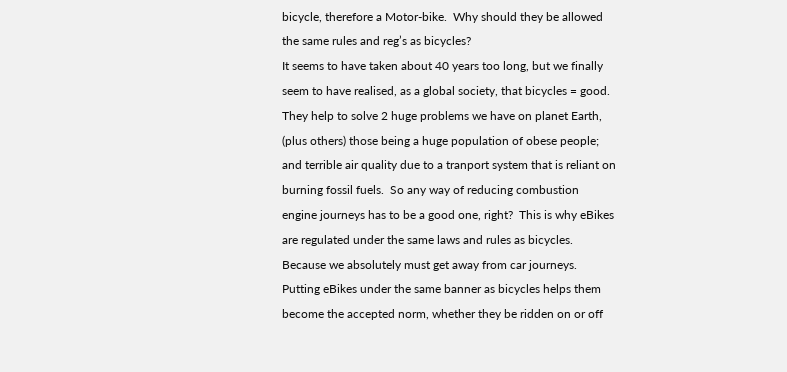bicycle, therefore a Motor-bike.  Why should they be allowed the same rules and reg’s as bicycles?
It seems to have taken about 40 years too long, but we finally seem to have realised, as a global society, that bicycles = good.  They help to solve 2 huge problems we have on planet Earth, (plus others) those being a huge population of obese people; and terrible air quality due to a tranport system that is reliant on burning fossil fuels.  So any way of reducing combustion engine journeys has to be a good one, right?  This is why eBikes are regulated under the same laws and rules as bicycles.  Because we absolutely must get away from car journeys.
Putting eBikes under the same banner as bicycles helps them become the accepted norm, whether they be ridden on or off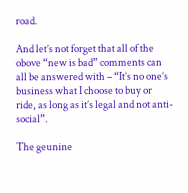road.

And let’s not forget that all of the obove “new is bad” comments can all be answered with – “It’s no one’s business what I choose to buy or ride, as long as it’s legal and not anti-social”.

The geunine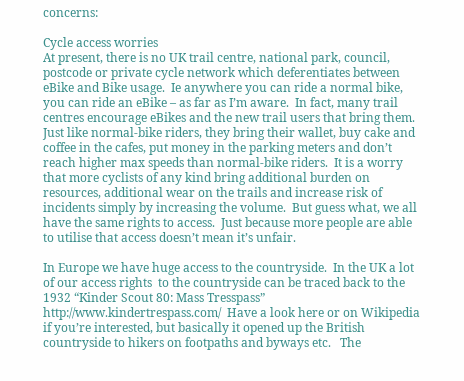concerns:

Cycle access worries
At present, there is no UK trail centre, national park, council, postcode or private cycle network which deferentiates between eBike and Bike usage.  Ie anywhere you can ride a normal bike, you can ride an eBike – as far as I’m aware.  In fact, many trail centres encourage eBikes and the new trail users that bring them.  Just like normal-bike riders, they bring their wallet, buy cake and coffee in the cafes, put money in the parking meters and don’t reach higher max speeds than normal-bike riders.  It is a worry that more cyclists of any kind bring additional burden on resources, additional wear on the trails and increase risk of incidents simply by increasing the volume.  But guess what, we all have the same rights to access.  Just because more people are able to utilise that access doesn’t mean it’s unfair.

In Europe we have huge access to the countryside.  In the UK a lot of our access rights  to the countryside can be traced back to the 1932 “Kinder Scout 80: Mass Tresspass” http://www.kindertrespass.com/  Have a look here or on Wikipedia if you’re interested, but basically it opened up the British countryside to hikers on footpaths and byways etc.   The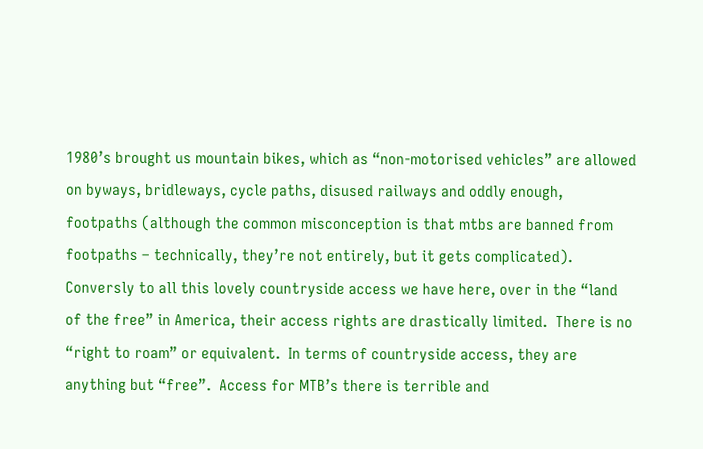1980’s brought us mountain bikes, which as “non-motorised vehicles” are allowed on byways, bridleways, cycle paths, disused railways and oddly enough, footpaths (although the common misconception is that mtbs are banned from footpaths – technically, they’re not entirely, but it gets complicated).
Conversly to all this lovely countryside access we have here, over in the “land of the free” in America, their access rights are drastically limited.  There is no “right to roam” or equivalent.  In terms of countryside access, they are anything but “free”.  Access for MTB’s there is terrible and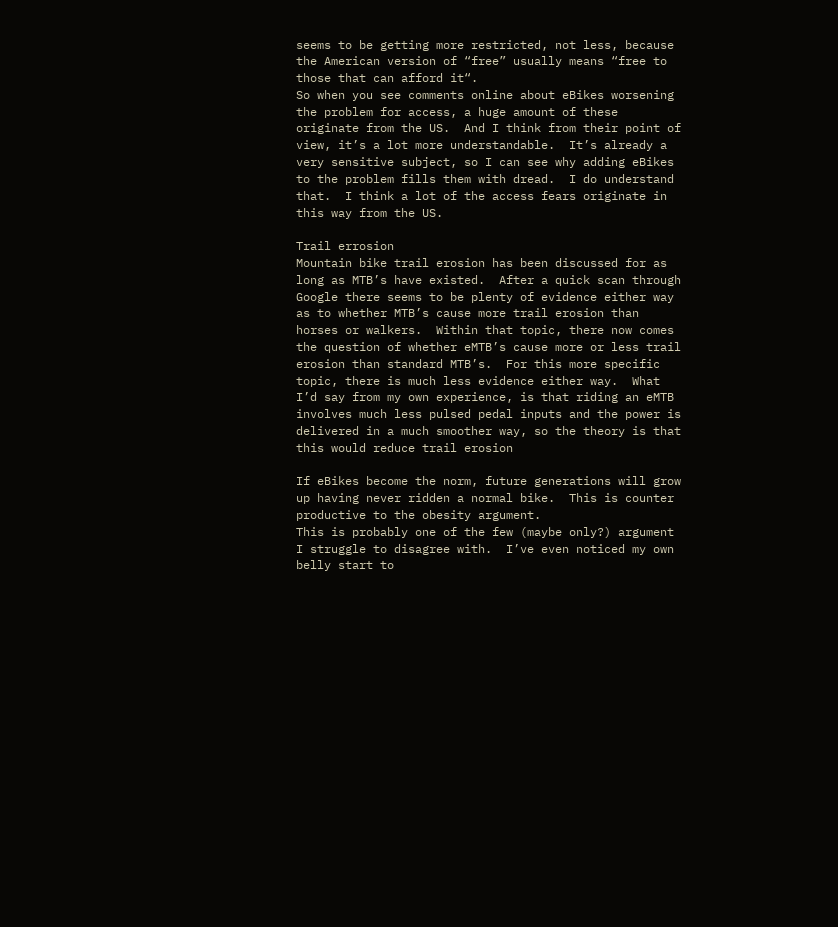seems to be getting more restricted, not less, because the American version of “free” usually means “free to those that can afford it“.
So when you see comments online about eBikes worsening the problem for access, a huge amount of these originate from the US.  And I think from their point of view, it’s a lot more understandable.  It’s already a very sensitive subject, so I can see why adding eBikes to the problem fills them with dread.  I do understand that.  I think a lot of the access fears originate in this way from the US.

Trail errosion
Mountain bike trail erosion has been discussed for as long as MTB’s have existed.  After a quick scan through Google there seems to be plenty of evidence either way as to whether MTB’s cause more trail erosion than horses or walkers.  Within that topic, there now comes the question of whether eMTB’s cause more or less trail erosion than standard MTB’s.  For this more specific topic, there is much less evidence either way.  What I’d say from my own experience, is that riding an eMTB involves much less pulsed pedal inputs and the power is delivered in a much smoother way, so the theory is that this would reduce trail erosion

If eBikes become the norm, future generations will grow up having never ridden a normal bike.  This is counter productive to the obesity argument.
This is probably one of the few (maybe only?) argument I struggle to disagree with.  I’ve even noticed my own belly start to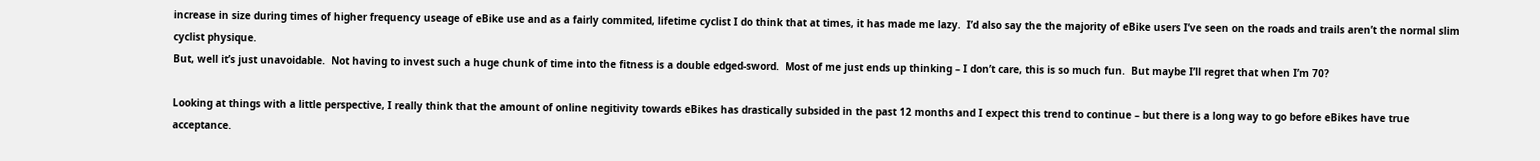increase in size during times of higher frequency useage of eBike use and as a fairly commited, lifetime cyclist I do think that at times, it has made me lazy.  I’d also say the the majority of eBike users I’ve seen on the roads and trails aren’t the normal slim cyclist physique.
But, well it’s just unavoidable.  Not having to invest such a huge chunk of time into the fitness is a double edged-sword.  Most of me just ends up thinking – I don’t care, this is so much fun.  But maybe I’ll regret that when I’m 70?

Looking at things with a little perspective, I really think that the amount of online negitivity towards eBikes has drastically subsided in the past 12 months and I expect this trend to continue – but there is a long way to go before eBikes have true acceptance.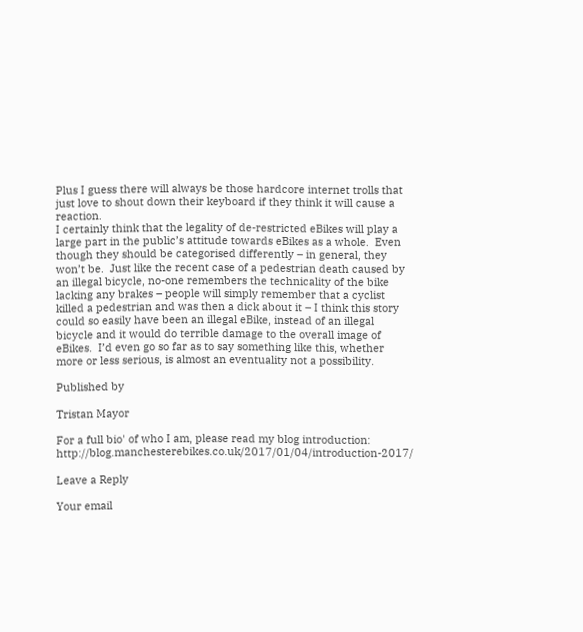Plus I guess there will always be those hardcore internet trolls that just love to shout down their keyboard if they think it will cause a reaction.
I certainly think that the legality of de-restricted eBikes will play a large part in the public’s attitude towards eBikes as a whole.  Even though they should be categorised differently – in general, they won’t be.  Just like the recent case of a pedestrian death caused by an illegal bicycle, no-one remembers the technicality of the bike lacking any brakes – people will simply remember that a cyclist killed a pedestrian and was then a dick about it – I think this story could so easily have been an illegal eBike, instead of an illegal bicycle and it would do terrible damage to the overall image of eBikes.  I’d even go so far as to say something like this, whether more or less serious, is almost an eventuality not a possibility.

Published by

Tristan Mayor

For a full bio' of who I am, please read my blog introduction: http://blog.manchesterebikes.co.uk/2017/01/04/introduction-2017/

Leave a Reply

Your email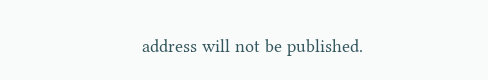address will not be published.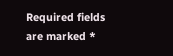Required fields are marked *